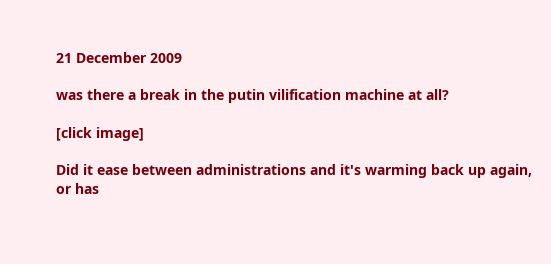21 December 2009

was there a break in the putin vilification machine at all?

[click image]

Did it ease between administrations and it's warming back up again, or has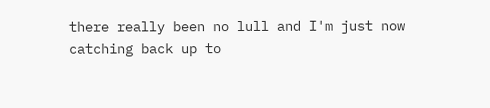there really been no lull and I'm just now catching back up to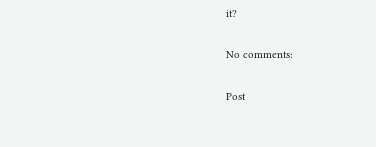it?

No comments:

Post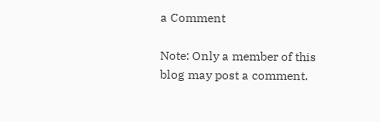a Comment

Note: Only a member of this blog may post a comment.